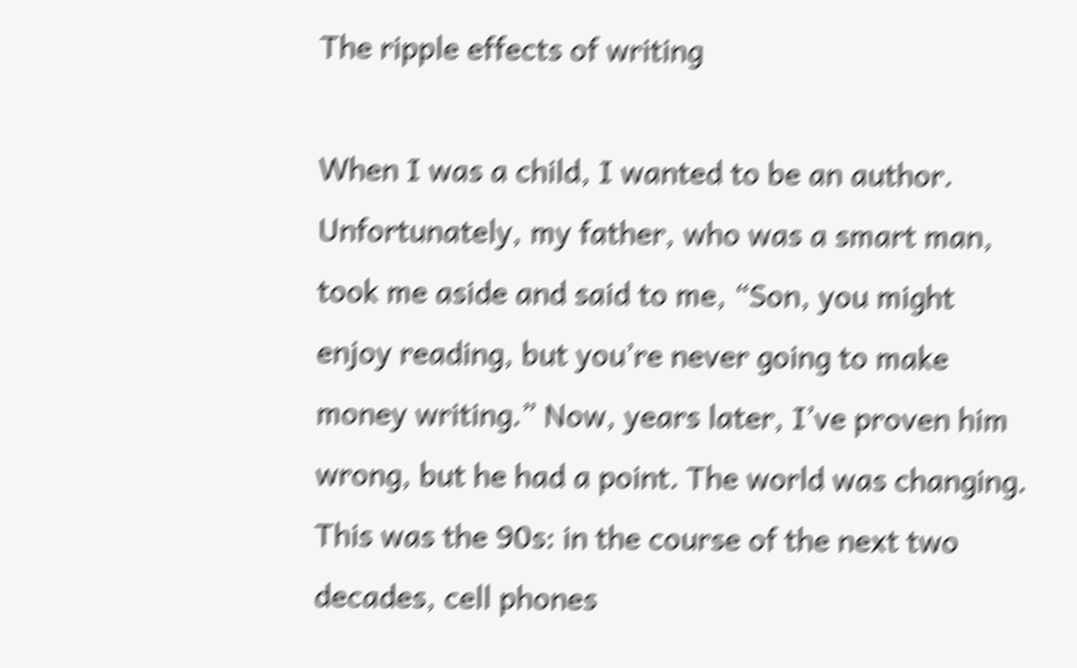The ripple effects of writing

When I was a child, I wanted to be an author. Unfortunately, my father, who was a smart man, took me aside and said to me, “Son, you might enjoy reading, but you’re never going to make money writing.” Now, years later, I’ve proven him wrong, but he had a point. The world was changing. This was the 90s: in the course of the next two decades, cell phones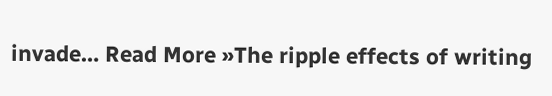invade… Read More »The ripple effects of writing